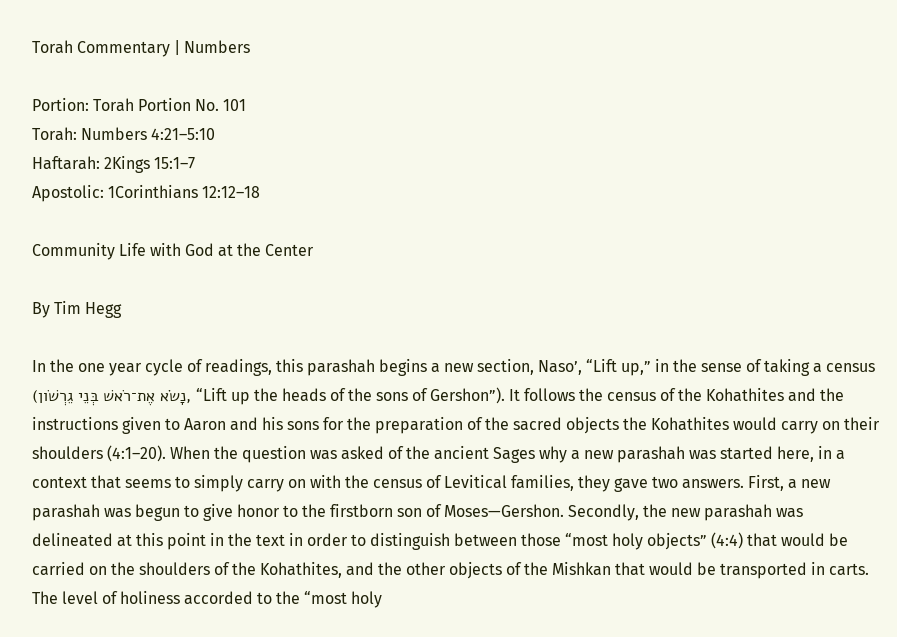Torah Commentary | Numbers

Portion: Torah Portion No. 101
Torah: Numbers 4:21–5:10
Haftarah: 2Kings 15:1–7
Apostolic: 1Corinthians 12:12–18

Community Life with God at the Center

By Tim Hegg

In the one year cycle of readings, this parashah begins a new section, Naso’, “Lift up,” in the sense of taking a census (נָשֹׂא אֶת־רֹאשׁ בְּנֵי גֵרְשֹׁון, “Lift up the heads of the sons of Gershon”). It follows the census of the Kohathites and the instructions given to Aaron and his sons for the preparation of the sacred objects the Kohathites would carry on their shoulders (4:1–20). When the question was asked of the ancient Sages why a new parashah was started here, in a context that seems to simply carry on with the census of Levitical families, they gave two answers. First, a new parashah was begun to give honor to the firstborn son of Moses—Gershon. Secondly, the new parashah was delineated at this point in the text in order to distinguish between those “most holy objects” (4:4) that would be carried on the shoulders of the Kohathites, and the other objects of the Mishkan that would be transported in carts. The level of holiness accorded to the “most holy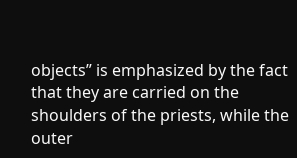objects” is emphasized by the fact that they are carried on the shoulders of the priests, while the outer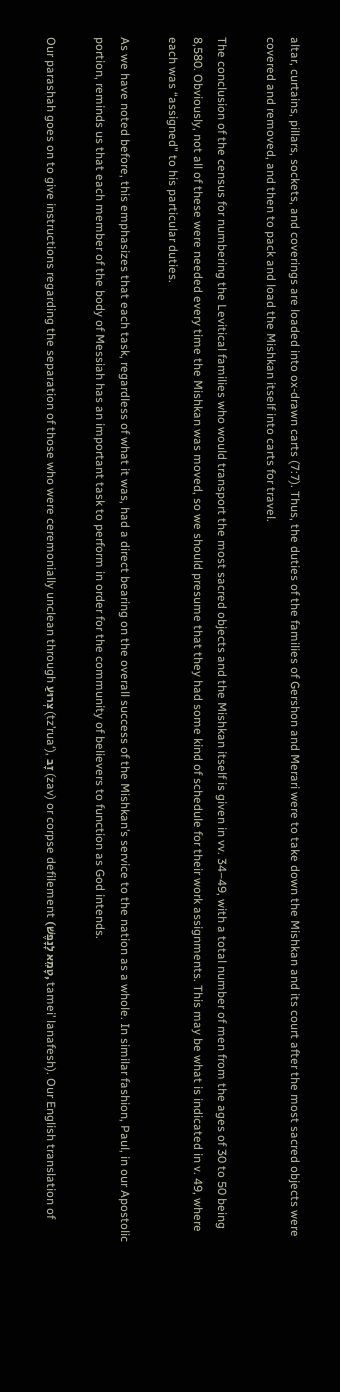altar, curtains, pillars, sockets, and coverings are loaded into ox-drawn carts (7:7). Thus, the duties of the families of Gershon and Merari were to take down the Mishkan and its court after the most sacred objects were covered and removed, and then to pack and load the Mishkan itself into carts for travel.

The conclusion of the census for numbering the Levitical families who would transport the most sacred objects and the Mishkan itself is given in vv. 34–49, with a total number of men from the ages of 30 to 50 being 8,580. Obviously, not all of these were needed every time the Mishkan was moved, so we should presume that they had some kind of schedule for their work assignments. This may be what is indicated in v. 49, where each was “assigned” to his particular duties.

As we have noted before, this emphasizes that each task, regardless of what it was, had a direct bearing on the overall success of the Mishkan’s service to the nation as a whole. In similar fashion, Paul, in our Apostolic portion, reminds us that each member of the body of Messiah has an important task to perform in order for the community of believers to function as God intends.

Our parashah goes on to give instructions regarding the separation of those who were ceremonially unclean through צְרוּעַ (tz’rua‘), זָב (zav) or corpse defilement (טָמֵא לָנָפֶשׁ, tamei’ lanafesh). Our English translation of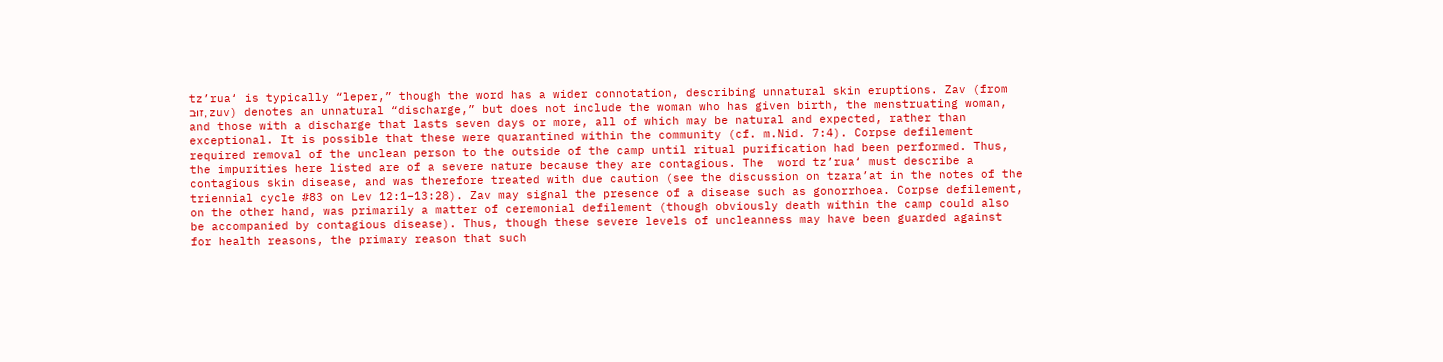tz’rua‘ is typically “leper,” though the word has a wider connotation, describing unnatural skin eruptions. Zav (from זוּב, zuv) denotes an unnatural “discharge,” but does not include the woman who has given birth, the menstruating woman, and those with a discharge that lasts seven days or more, all of which may be natural and expected, rather than exceptional. It is possible that these were quarantined within the community (cf. m.Nid. 7:4). Corpse defilement required removal of the unclean person to the outside of the camp until ritual purification had been performed. Thus, the impurities here listed are of a severe nature because they are contagious. The  word tz’rua‘ must describe a contagious skin disease, and was therefore treated with due caution (see the discussion on tzara’at in the notes of the triennial cycle #83 on Lev 12:1–13:28). Zav may signal the presence of a disease such as gonorrhoea. Corpse defilement, on the other hand, was primarily a matter of ceremonial defilement (though obviously death within the camp could also be accompanied by contagious disease). Thus, though these severe levels of uncleanness may have been guarded against for health reasons, the primary reason that such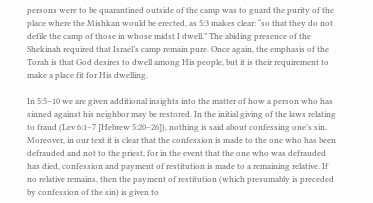persons were to be quarantined outside of the camp was to guard the purity of the place where the Mishkan would be erected, as 5:3 makes clear: “so that they do not defile the camp of those in whose midst I dwell.” The abiding presence of the Shekinah required that Israel’s camp remain pure. Once again, the emphasis of the Torah is that God desires to dwell among His people, but it is their requirement to make a place fit for His dwelling.

In 5:5–10 we are given additional insights into the matter of how a person who has sinned against his neighbor may be restored. In the initial giving of the laws relating to fraud (Lev 6:1–7 [Hebrew 5:20–26]), nothing is said about confessing one’s sin. Moreover, in our text it is clear that the confession is made to the one who has been defrauded and not to the priest, for in the event that the one who was defrauded has died, confession and payment of restitution is made to a remaining relative. If no relative remains, then the payment of restitution (which presumably is preceded by confession of the sin) is given to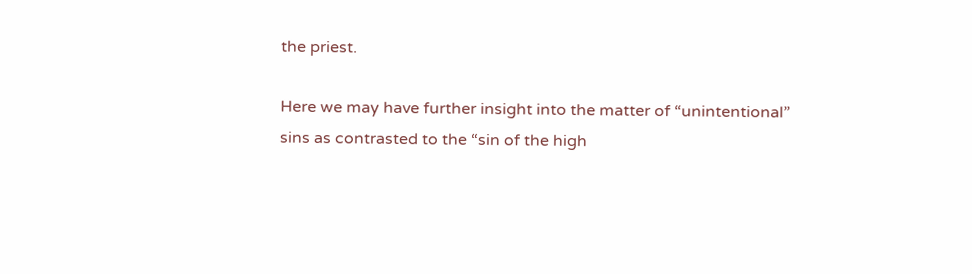the priest.

Here we may have further insight into the matter of “unintentional” sins as contrasted to the “sin of the high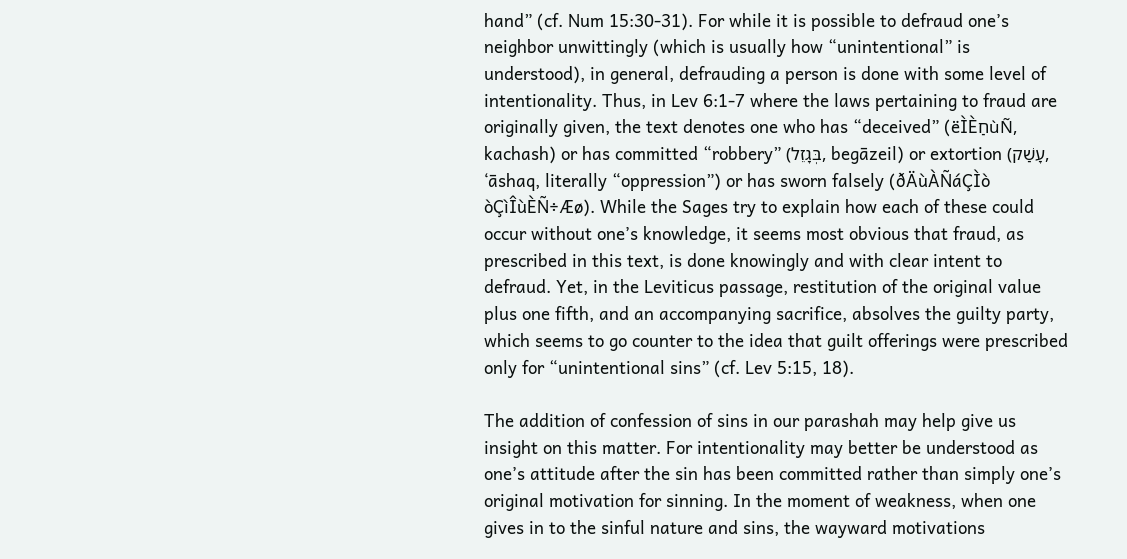hand” (cf. Num 15:30-31). For while it is possible to defraud one’s neighbor unwittingly (which is usually how “unintentional” is understood), in general, defrauding a person is done with some level of intentionality. Thus, in Lev 6:1-7 where the laws pertaining to fraud are originally given, the text denotes one who has “deceived” (ëÌÈחַùÑ, kachash) or has committed “robbery” (בְּגָזֵל, begāzeil) or extortion (עָשַׁק, ‘āshaq, literally “oppression”) or has sworn falsely (ðÄùÀÑáÇÌò òÇìÎùÈÑ÷Æø). While the Sages try to explain how each of these could occur without one’s knowledge, it seems most obvious that fraud, as prescribed in this text, is done knowingly and with clear intent to defraud. Yet, in the Leviticus passage, restitution of the original value plus one fifth, and an accompanying sacrifice, absolves the guilty party, which seems to go counter to the idea that guilt offerings were prescribed only for “unintentional sins” (cf. Lev 5:15, 18).

The addition of confession of sins in our parashah may help give us insight on this matter. For intentionality may better be understood as one’s attitude after the sin has been committed rather than simply one’s original motivation for sinning. In the moment of weakness, when one gives in to the sinful nature and sins, the wayward motivations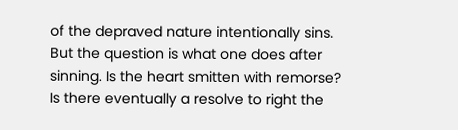of the depraved nature intentionally sins. But the question is what one does after sinning. Is the heart smitten with remorse? Is there eventually a resolve to right the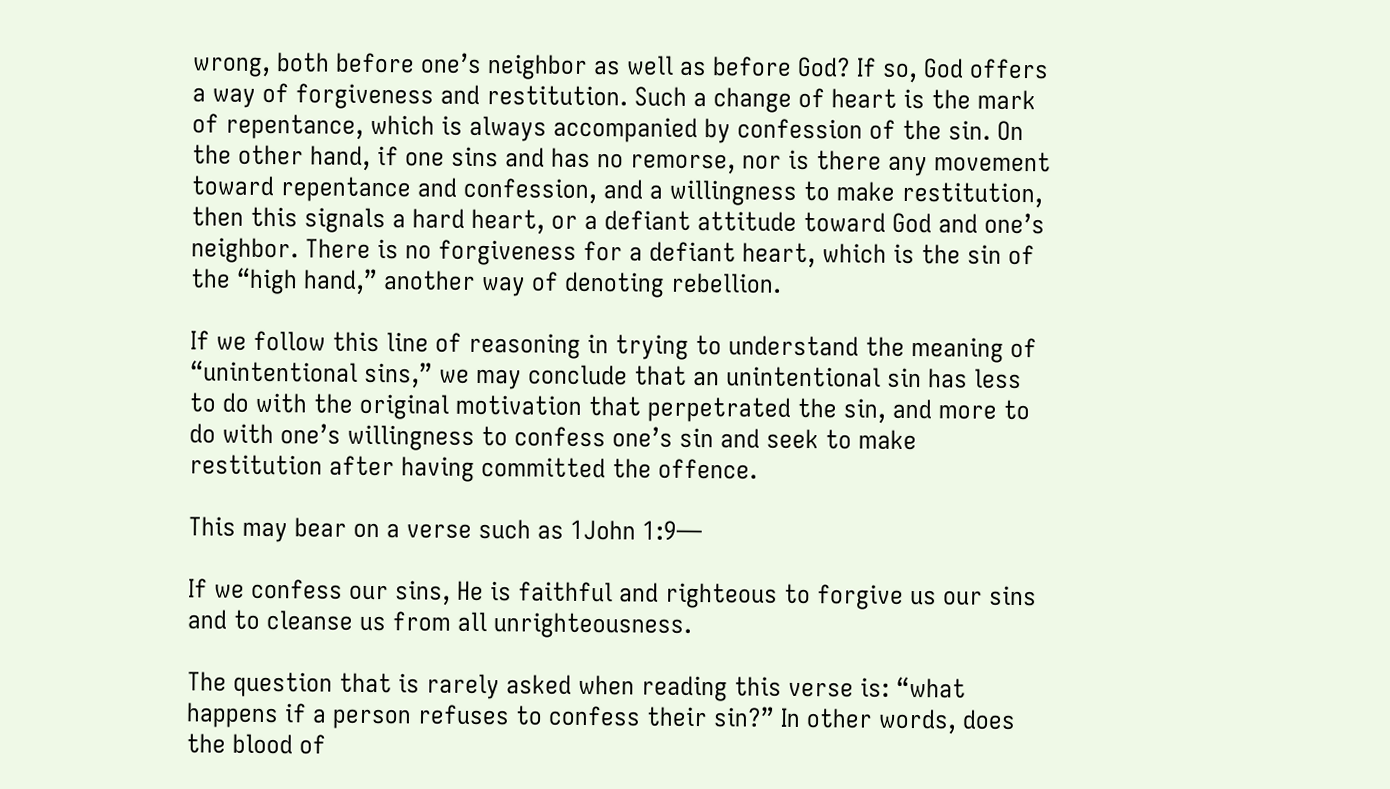wrong, both before one’s neighbor as well as before God? If so, God offers a way of forgiveness and restitution. Such a change of heart is the mark of repentance, which is always accompanied by confession of the sin. On the other hand, if one sins and has no remorse, nor is there any movement toward repentance and confession, and a willingness to make restitution, then this signals a hard heart, or a defiant attitude toward God and one’s neighbor. There is no forgiveness for a defiant heart, which is the sin of the “high hand,” another way of denoting rebellion.

If we follow this line of reasoning in trying to understand the meaning of “unintentional sins,” we may conclude that an unintentional sin has less to do with the original motivation that perpetrated the sin, and more to do with one’s willingness to confess one’s sin and seek to make restitution after having committed the offence.

This may bear on a verse such as 1John 1:9—

If we confess our sins, He is faithful and righteous to forgive us our sins and to cleanse us from all unrighteousness.

The question that is rarely asked when reading this verse is: “what happens if a person refuses to confess their sin?” In other words, does the blood of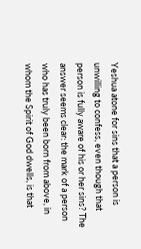Yeshua atone for sins that a person is unwilling to confess, even though that person is fully aware of his or her sins? The answer seems clear: the mark of a person who has truly been born from above, in whom the Spirit of God dwells, is that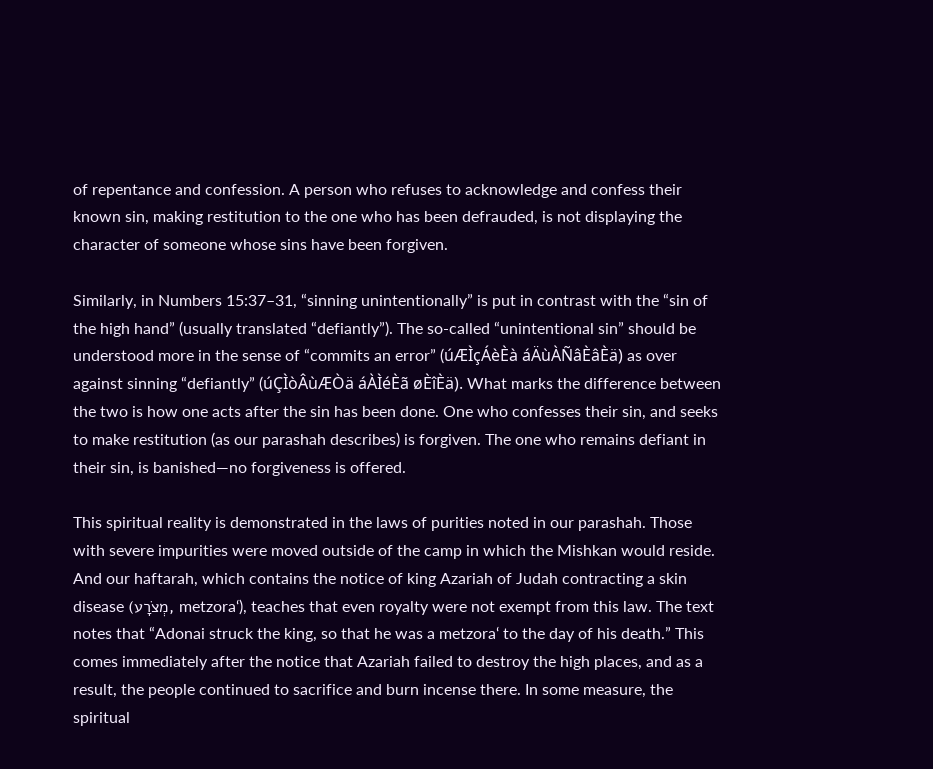of repentance and confession. A person who refuses to acknowledge and confess their known sin, making restitution to the one who has been defrauded, is not displaying the character of someone whose sins have been forgiven.

Similarly, in Numbers 15:37–31, “sinning unintentionally” is put in contrast with the “sin of the high hand” (usually translated “defiantly”). The so-called “unintentional sin” should be understood more in the sense of “commits an error” (úÆÌçÁèÈà áÄùÀÑâÈâÈä) as over against sinning “defiantly” (úÇÌòÂùÆÒä áÀÌéÈã øÈîÈä). What marks the difference between the two is how one acts after the sin has been done. One who confesses their sin, and seeks to make restitution (as our parashah describes) is forgiven. The one who remains defiant in their sin, is banished—no forgiveness is offered.

This spiritual reality is demonstrated in the laws of purities noted in our parashah. Those with severe impurities were moved outside of the camp in which the Mishkan would reside. And our haftarah, which contains the notice of king Azariah of Judah contracting a skin disease (מְצֹרָע, metzora‘), teaches that even royalty were not exempt from this law. The text notes that “Adonai struck the king, so that he was a metzora‘ to the day of his death.” This comes immediately after the notice that Azariah failed to destroy the high places, and as a result, the people continued to sacrifice and burn incense there. In some measure, the spiritual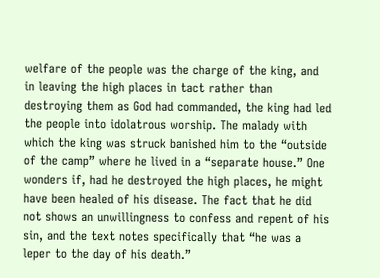welfare of the people was the charge of the king, and in leaving the high places in tact rather than destroying them as God had commanded, the king had led the people into idolatrous worship. The malady with which the king was struck banished him to the “outside of the camp” where he lived in a “separate house.” One wonders if, had he destroyed the high places, he might have been healed of his disease. The fact that he did not shows an unwillingness to confess and repent of his sin, and the text notes specifically that “he was a leper to the day of his death.”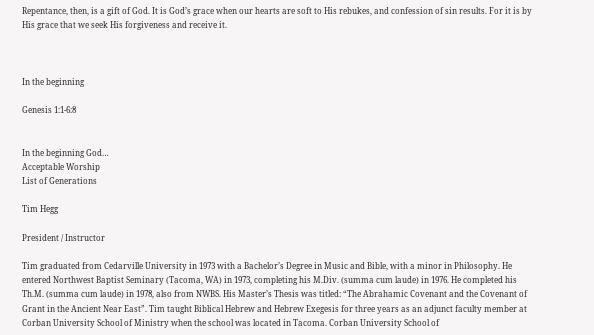Repentance, then, is a gift of God. It is God’s grace when our hearts are soft to His rebukes, and confession of sin results. For it is by His grace that we seek His forgiveness and receive it.



In the beginning

Genesis 1:1-6:8


In the beginning God…
Acceptable Worship
List of Generations

Tim Hegg

President / Instructor

Tim graduated from Cedarville University in 1973 with a Bachelor’s Degree in Music and Bible, with a minor in Philosophy. He entered Northwest Baptist Seminary (Tacoma, WA) in 1973, completing his M.Div. (summa cum laude) in 1976. He completed his Th.M. (summa cum laude) in 1978, also from NWBS. His Master’s Thesis was titled: “The Abrahamic Covenant and the Covenant of Grant in the Ancient Near East”. Tim taught Biblical Hebrew and Hebrew Exegesis for three years as an adjunct faculty member at Corban University School of Ministry when the school was located in Tacoma. Corban University School of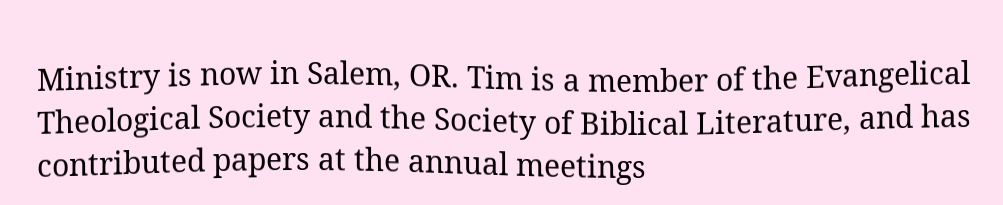Ministry is now in Salem, OR. Tim is a member of the Evangelical Theological Society and the Society of Biblical Literature, and has contributed papers at the annual meetings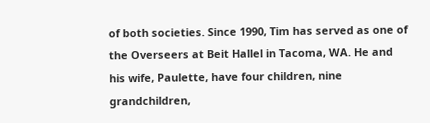of both societies. Since 1990, Tim has served as one of the Overseers at Beit Hallel in Tacoma, WA. He and his wife, Paulette, have four children, nine grandchildren,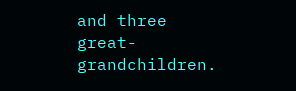and three great-grandchildren.